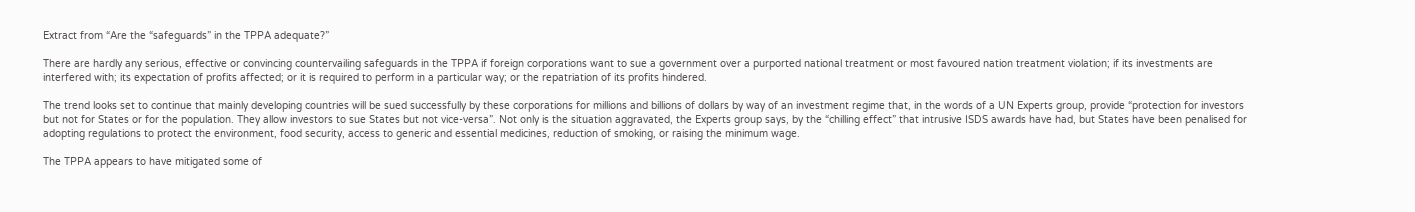Extract from “Are the “safeguards” in the TPPA adequate?”

There are hardly any serious, effective or convincing countervailing safeguards in the TPPA if foreign corporations want to sue a government over a purported national treatment or most favoured nation treatment violation; if its investments are interfered with; its expectation of profits affected; or it is required to perform in a particular way; or the repatriation of its profits hindered.

The trend looks set to continue that mainly developing countries will be sued successfully by these corporations for millions and billions of dollars by way of an investment regime that, in the words of a UN Experts group, provide “protection for investors but not for States or for the population. They allow investors to sue States but not vice-versa”. Not only is the situation aggravated, the Experts group says, by the “chilling effect” that intrusive ISDS awards have had, but States have been penalised for adopting regulations to protect the environment, food security, access to generic and essential medicines, reduction of smoking, or raising the minimum wage.

The TPPA appears to have mitigated some of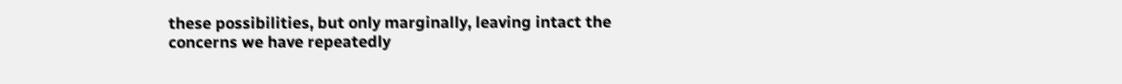these possibilities, but only marginally, leaving intact the concerns we have repeatedly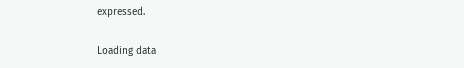expressed.

Loading data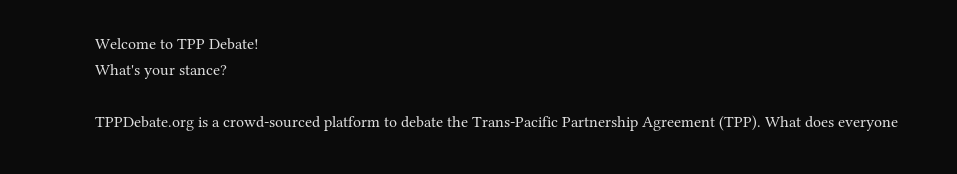Welcome to TPP Debate!
What's your stance?

TPPDebate.org is a crowd-sourced platform to debate the Trans-Pacific Partnership Agreement (TPP). What does everyone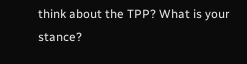think about the TPP? What is your stance?